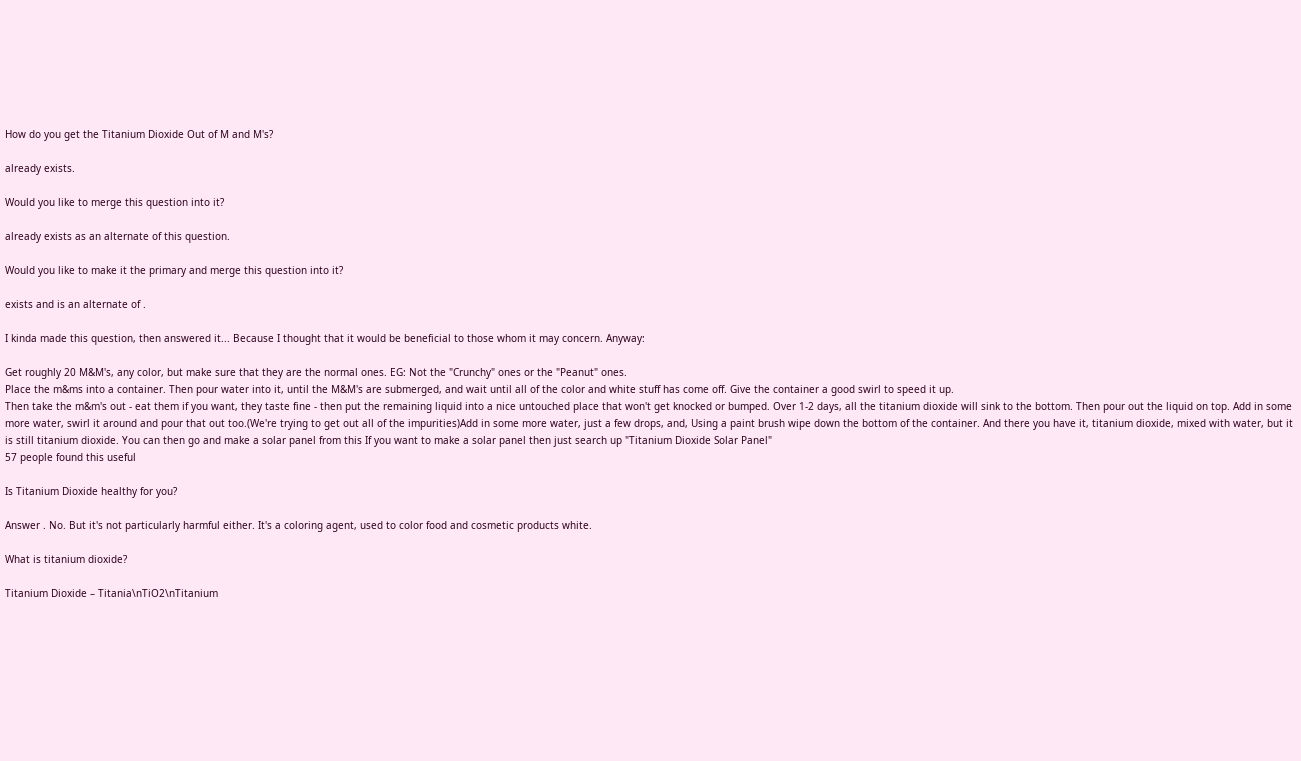How do you get the Titanium Dioxide Out of M and M's?

already exists.

Would you like to merge this question into it?

already exists as an alternate of this question.

Would you like to make it the primary and merge this question into it?

exists and is an alternate of .

I kinda made this question, then answered it... Because I thought that it would be beneficial to those whom it may concern. Anyway:

Get roughly 20 M&M's, any color, but make sure that they are the normal ones. EG: Not the "Crunchy" ones or the "Peanut" ones.
Place the m&ms into a container. Then pour water into it, until the M&M's are submerged, and wait until all of the color and white stuff has come off. Give the container a good swirl to speed it up.
Then take the m&m's out - eat them if you want, they taste fine - then put the remaining liquid into a nice untouched place that won't get knocked or bumped. Over 1-2 days, all the titanium dioxide will sink to the bottom. Then pour out the liquid on top. Add in some more water, swirl it around and pour that out too.(We're trying to get out all of the impurities)Add in some more water, just a few drops, and, Using a paint brush wipe down the bottom of the container. And there you have it, titanium dioxide, mixed with water, but it is still titanium dioxide. You can then go and make a solar panel from this If you want to make a solar panel then just search up "Titanium Dioxide Solar Panel"
57 people found this useful

Is Titanium Dioxide healthy for you?

Answer . No. But it's not particularly harmful either. It's a coloring agent, used to color food and cosmetic products white.

What is titanium dioxide?

Titanium Dioxide – Titania\nTiO2\nTitanium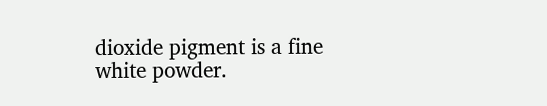dioxide pigment is a fine white powder.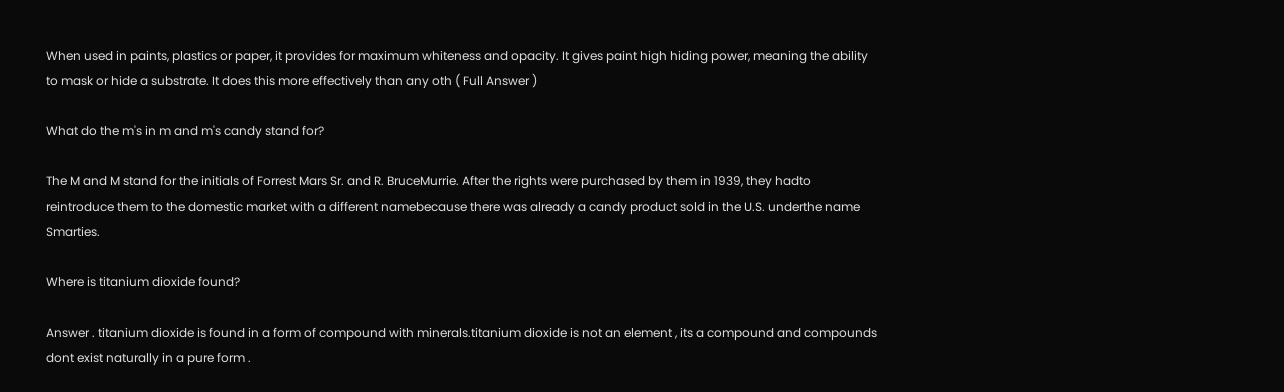When used in paints, plastics or paper, it provides for maximum whiteness and opacity. It gives paint high hiding power, meaning the ability to mask or hide a substrate. It does this more effectively than any oth ( Full Answer )

What do the m's in m and m's candy stand for?

The M and M stand for the initials of Forrest Mars Sr. and R. BruceMurrie. After the rights were purchased by them in 1939, they hadto reintroduce them to the domestic market with a different namebecause there was already a candy product sold in the U.S. underthe name Smarties.

Where is titanium dioxide found?

Answer . titanium dioxide is found in a form of compound with minerals.titanium dioxide is not an element , its a compound and compounds dont exist naturally in a pure form .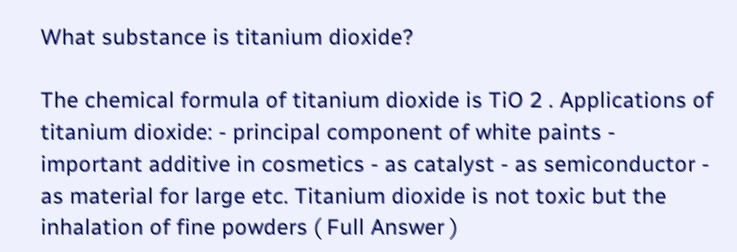What substance is titanium dioxide?

The chemical formula of titanium dioxide is TiO 2 . Applications of titanium dioxide: - principal component of white paints - important additive in cosmetics - as catalyst - as semiconductor - as material for large etc. Titanium dioxide is not toxic but the inhalation of fine powders ( Full Answer )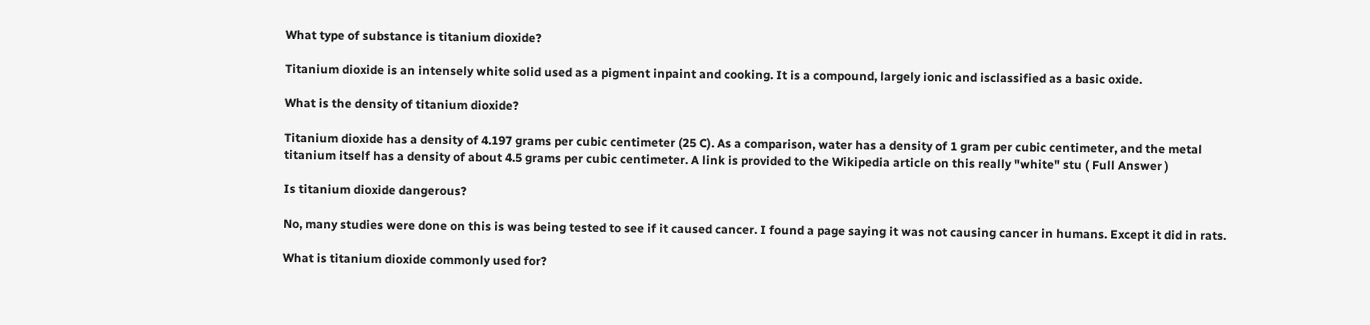What type of substance is titanium dioxide?

Titanium dioxide is an intensely white solid used as a pigment inpaint and cooking. It is a compound, largely ionic and isclassified as a basic oxide.

What is the density of titanium dioxide?

Titanium dioxide has a density of 4.197 grams per cubic centimeter (25 C). As a comparison, water has a density of 1 gram per cubic centimeter, and the metal titanium itself has a density of about 4.5 grams per cubic centimeter. A link is provided to the Wikipedia article on this really "white" stu ( Full Answer )

Is titanium dioxide dangerous?

No, many studies were done on this is was being tested to see if it caused cancer. I found a page saying it was not causing cancer in humans. Except it did in rats.

What is titanium dioxide commonly used for?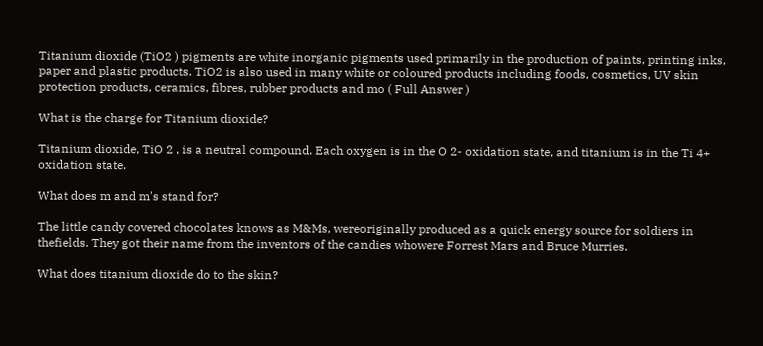Titanium dioxide (TiO2 ) pigments are white inorganic pigments used primarily in the production of paints, printing inks, paper and plastic products. TiO2 is also used in many white or coloured products including foods, cosmetics, UV skin protection products, ceramics, fibres, rubber products and mo ( Full Answer )

What is the charge for Titanium dioxide?

Titanium dioxide, TiO 2 , is a neutral compound. Each oxygen is in the O 2- oxidation state, and titanium is in the Ti 4+ oxidation state.

What does m and m's stand for?

The little candy covered chocolates knows as M&Ms, wereoriginally produced as a quick energy source for soldiers in thefields. They got their name from the inventors of the candies whowere Forrest Mars and Bruce Murries.

What does titanium dioxide do to the skin?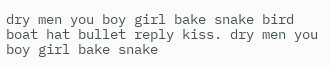dry men you boy girl bake snake bird boat hat bullet reply kiss. dry men you boy girl bake snake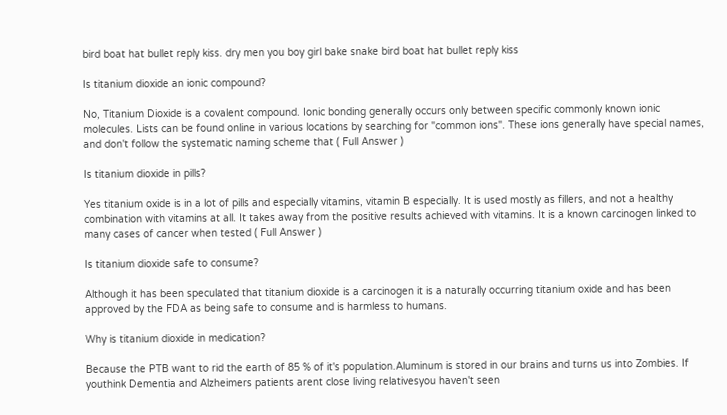bird boat hat bullet reply kiss. dry men you boy girl bake snake bird boat hat bullet reply kiss

Is titanium dioxide an ionic compound?

No, Titanium Dioxide is a covalent compound. Ionic bonding generally occurs only between specific commonly known ionic molecules. Lists can be found online in various locations by searching for "common ions". These ions generally have special names, and don't follow the systematic naming scheme that ( Full Answer )

Is titanium dioxide in pills?

Yes titanium oxide is in a lot of pills and especially vitamins, vitamin B especially. It is used mostly as fillers, and not a healthy combination with vitamins at all. It takes away from the positive results achieved with vitamins. It is a known carcinogen linked to many cases of cancer when tested ( Full Answer )

Is titanium dioxide safe to consume?

Although it has been speculated that titanium dioxide is a carcinogen it is a naturally occurring titanium oxide and has been approved by the FDA as being safe to consume and is harmless to humans.

Why is titanium dioxide in medication?

Because the PTB want to rid the earth of 85 % of it's population.Aluminum is stored in our brains and turns us into Zombies. If youthink Dementia and Alzheimers patients arent close living relativesyou haven't seen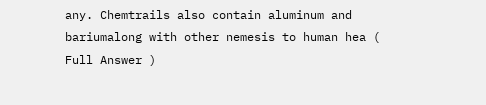any. Chemtrails also contain aluminum and bariumalong with other nemesis to human hea ( Full Answer )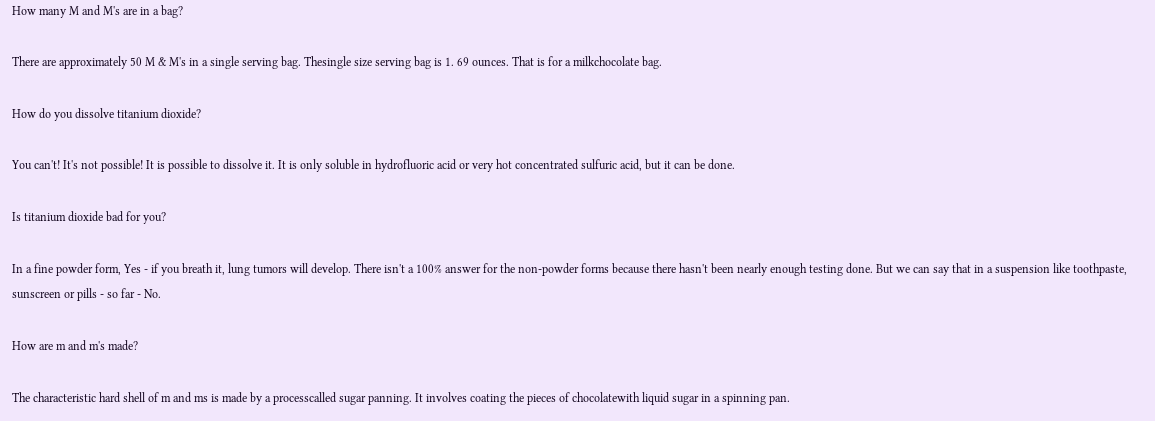How many M and M's are in a bag?

There are approximately 50 M & M's in a single serving bag. Thesingle size serving bag is 1. 69 ounces. That is for a milkchocolate bag.

How do you dissolve titanium dioxide?

You can't! It's not possible! It is possible to dissolve it. It is only soluble in hydrofluoric acid or very hot concentrated sulfuric acid, but it can be done.

Is titanium dioxide bad for you?

In a fine powder form, Yes - if you breath it, lung tumors will develop. There isn't a 100% answer for the non-powder forms because there hasn't been nearly enough testing done. But we can say that in a suspension like toothpaste, sunscreen or pills - so far - No.

How are m and m's made?

The characteristic hard shell of m and ms is made by a processcalled sugar panning. It involves coating the pieces of chocolatewith liquid sugar in a spinning pan.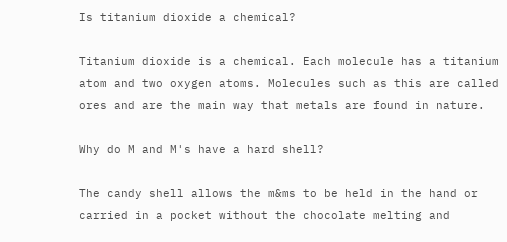Is titanium dioxide a chemical?

Titanium dioxide is a chemical. Each molecule has a titanium atom and two oxygen atoms. Molecules such as this are called ores and are the main way that metals are found in nature.

Why do M and M's have a hard shell?

The candy shell allows the m&ms to be held in the hand or carried in a pocket without the chocolate melting and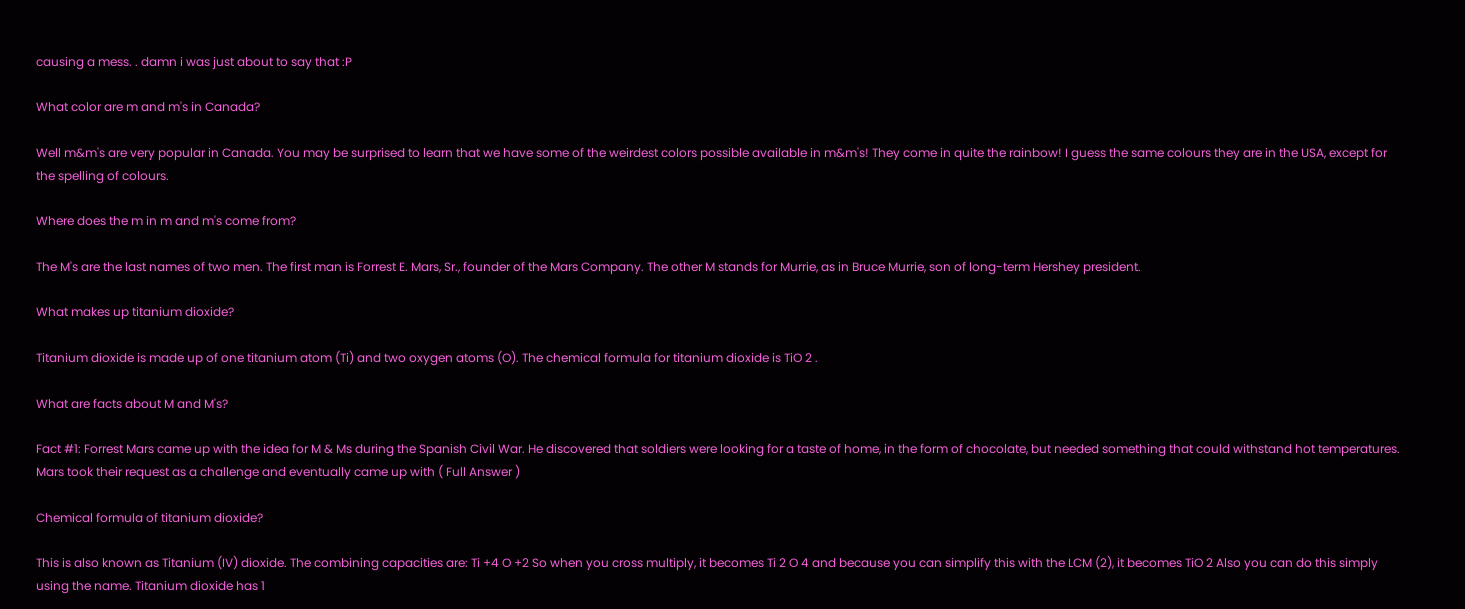causing a mess. . damn i was just about to say that :P

What color are m and m's in Canada?

Well m&m's are very popular in Canada. You may be surprised to learn that we have some of the weirdest colors possible available in m&m's! They come in quite the rainbow! I guess the same colours they are in the USA, except for the spelling of colours.

Where does the m in m and m's come from?

The M's are the last names of two men. The first man is Forrest E. Mars, Sr., founder of the Mars Company. The other M stands for Murrie, as in Bruce Murrie, son of long-term Hershey president.

What makes up titanium dioxide?

Titanium dioxide is made up of one titanium atom (Ti) and two oxygen atoms (O). The chemical formula for titanium dioxide is TiO 2 .

What are facts about M and M's?

Fact #1: Forrest Mars came up with the idea for M & Ms during the Spanish Civil War. He discovered that soldiers were looking for a taste of home, in the form of chocolate, but needed something that could withstand hot temperatures. Mars took their request as a challenge and eventually came up with ( Full Answer )

Chemical formula of titanium dioxide?

This is also known as Titanium (IV) dioxide. The combining capacities are: Ti +4 O +2 So when you cross multiply, it becomes Ti 2 O 4 and because you can simplify this with the LCM (2), it becomes TiO 2 Also you can do this simply using the name. Titanium dioxide has 1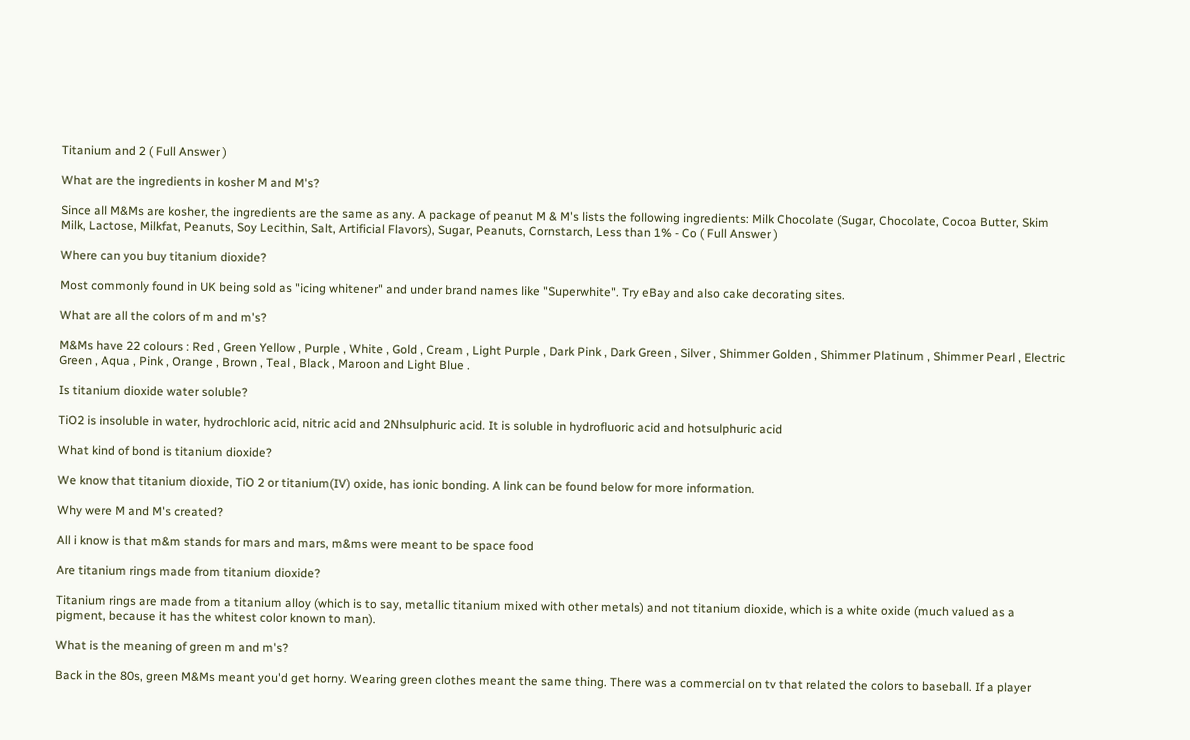Titanium and 2 ( Full Answer )

What are the ingredients in kosher M and M's?

Since all M&Ms are kosher, the ingredients are the same as any. A package of peanut M & M's lists the following ingredients: Milk Chocolate (Sugar, Chocolate, Cocoa Butter, Skim Milk, Lactose, Milkfat, Peanuts, Soy Lecithin, Salt, Artificial Flavors), Sugar, Peanuts, Cornstarch, Less than 1% - Co ( Full Answer )

Where can you buy titanium dioxide?

Most commonly found in UK being sold as "icing whitener" and under brand names like "Superwhite". Try eBay and also cake decorating sites.

What are all the colors of m and m's?

M&Ms have 22 colours : Red , Green Yellow , Purple , White , Gold , Cream , Light Purple , Dark Pink , Dark Green , Silver , Shimmer Golden , Shimmer Platinum , Shimmer Pearl , Electric Green , Aqua , Pink , Orange , Brown , Teal , Black , Maroon and Light Blue .

Is titanium dioxide water soluble?

TiO2 is insoluble in water, hydrochloric acid, nitric acid and 2Nhsulphuric acid. It is soluble in hydrofluoric acid and hotsulphuric acid

What kind of bond is titanium dioxide?

We know that titanium dioxide, TiO 2 or titanium(IV) oxide, has ionic bonding. A link can be found below for more information.

Why were M and M's created?

All i know is that m&m stands for mars and mars, m&ms were meant to be space food

Are titanium rings made from titanium dioxide?

Titanium rings are made from a titanium alloy (which is to say, metallic titanium mixed with other metals) and not titanium dioxide, which is a white oxide (much valued as a pigment, because it has the whitest color known to man).

What is the meaning of green m and m's?

Back in the 80s, green M&Ms meant you'd get horny. Wearing green clothes meant the same thing. There was a commercial on tv that related the colors to baseball. If a player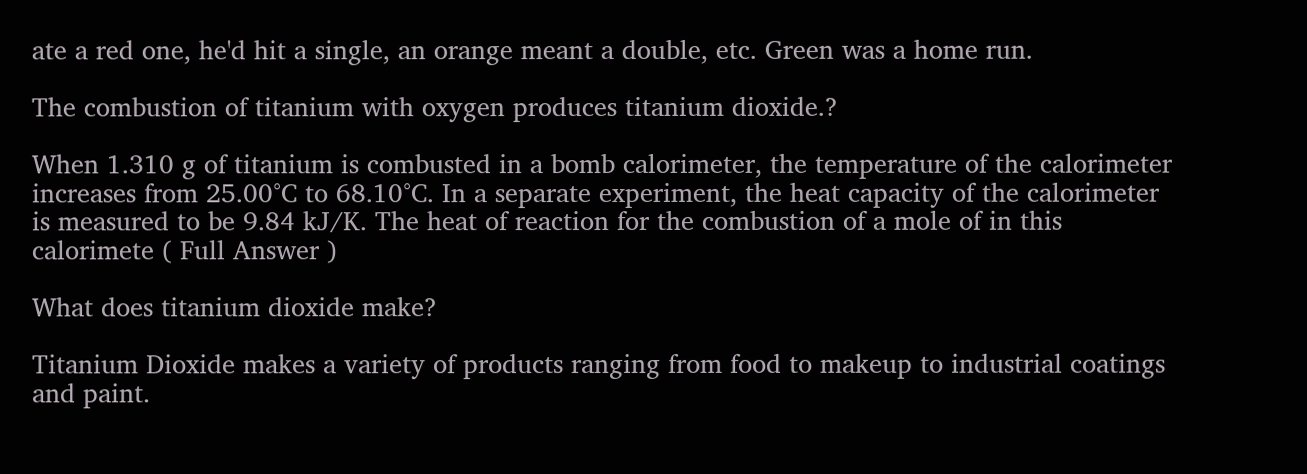ate a red one, he'd hit a single, an orange meant a double, etc. Green was a home run.

The combustion of titanium with oxygen produces titanium dioxide.?

When 1.310 g of titanium is combusted in a bomb calorimeter, the temperature of the calorimeter increases from 25.00°C to 68.10°C. In a separate experiment, the heat capacity of the calorimeter is measured to be 9.84 kJ/K. The heat of reaction for the combustion of a mole of in this calorimete ( Full Answer )

What does titanium dioxide make?

Titanium Dioxide makes a variety of products ranging from food to makeup to industrial coatings and paint.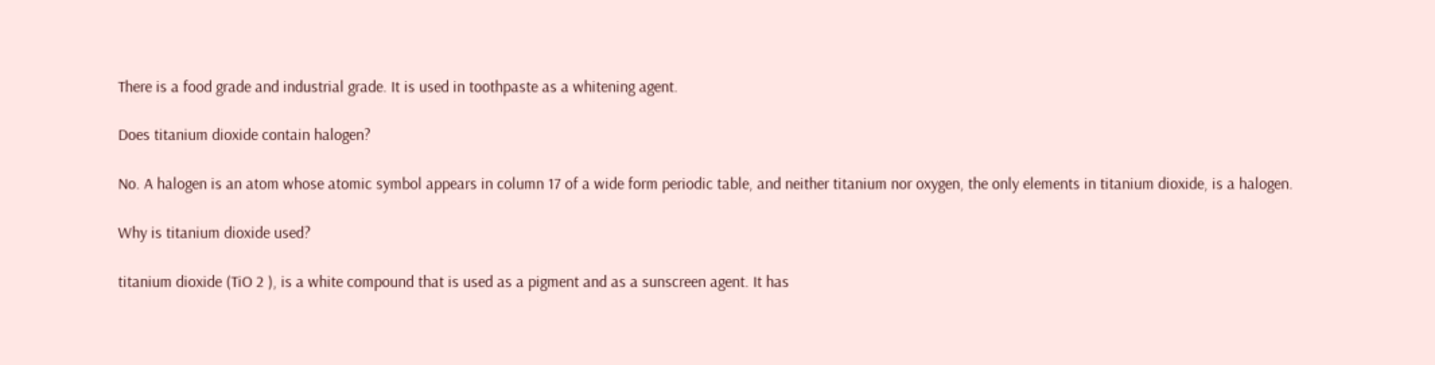There is a food grade and industrial grade. It is used in toothpaste as a whitening agent.

Does titanium dioxide contain halogen?

No. A halogen is an atom whose atomic symbol appears in column 17 of a wide form periodic table, and neither titanium nor oxygen, the only elements in titanium dioxide, is a halogen.

Why is titanium dioxide used?

titanium dioxide (TiO 2 ), is a white compound that is used as a pigment and as a sunscreen agent. It has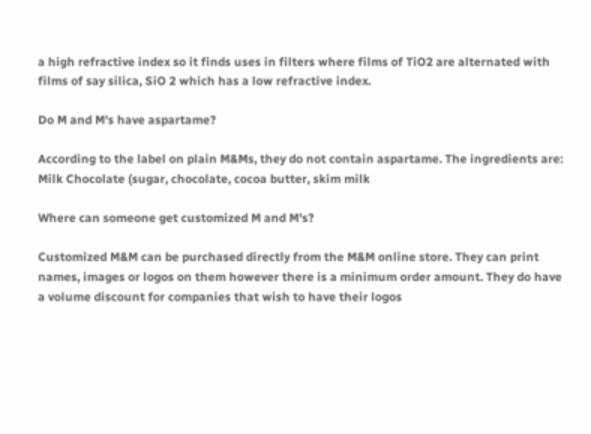a high refractive index so it finds uses in filters where films of TiO2 are alternated with films of say silica, SiO 2 which has a low refractive index.

Do M and M's have aspartame?

According to the label on plain M&Ms, they do not contain aspartame. The ingredients are: Milk Chocolate (sugar, chocolate, cocoa butter, skim milk

Where can someone get customized M and M's?

Customized M&M can be purchased directly from the M&M online store. They can print names, images or logos on them however there is a minimum order amount. They do have a volume discount for companies that wish to have their logos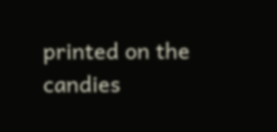printed on the candies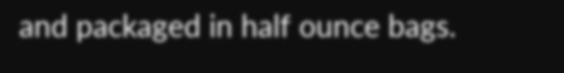and packaged in half ounce bags.